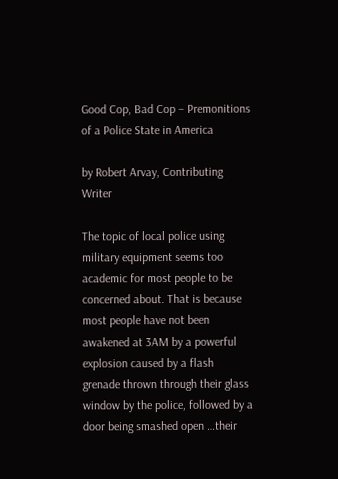Good Cop, Bad Cop – Premonitions of a Police State in America

by Robert Arvay, Contributing Writer

The topic of local police using military equipment seems too academic for most people to be concerned about. That is because most people have not been awakened at 3AM by a powerful explosion caused by a flash grenade thrown through their glass window by the police, followed by a door being smashed open …their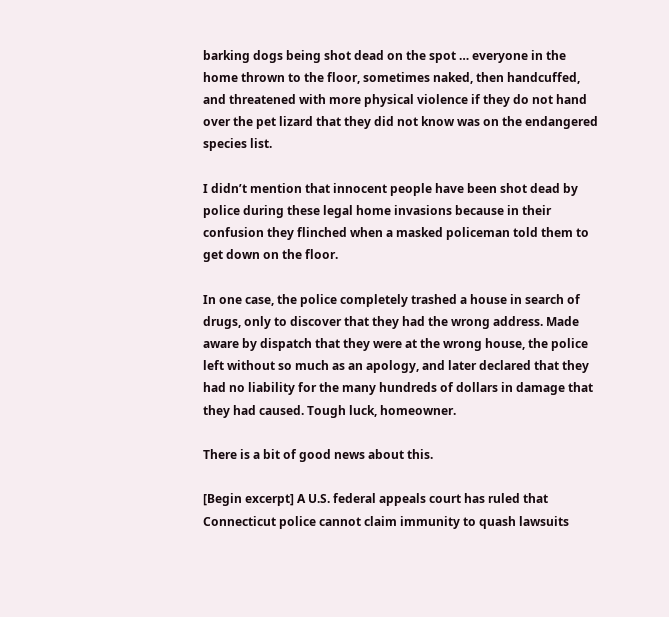barking dogs being shot dead on the spot … everyone in the home thrown to the floor, sometimes naked, then handcuffed, and threatened with more physical violence if they do not hand over the pet lizard that they did not know was on the endangered species list.

I didn’t mention that innocent people have been shot dead by police during these legal home invasions because in their confusion they flinched when a masked policeman told them to get down on the floor.

In one case, the police completely trashed a house in search of drugs, only to discover that they had the wrong address. Made aware by dispatch that they were at the wrong house, the police left without so much as an apology, and later declared that they had no liability for the many hundreds of dollars in damage that they had caused. Tough luck, homeowner.

There is a bit of good news about this.

[Begin excerpt] A U.S. federal appeals court has ruled that Connecticut police cannot claim immunity to quash lawsuits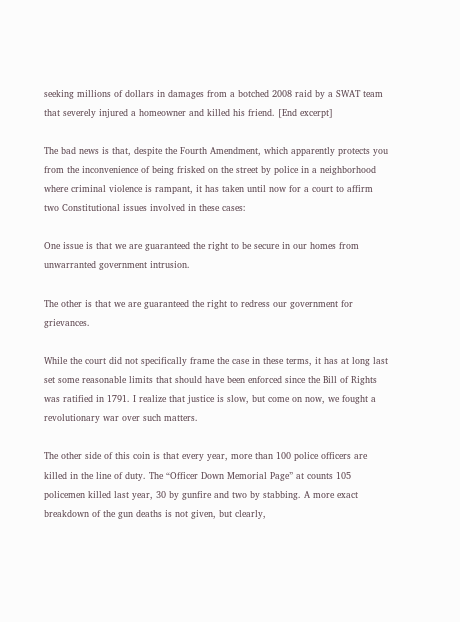seeking millions of dollars in damages from a botched 2008 raid by a SWAT team that severely injured a homeowner and killed his friend. [End excerpt]

The bad news is that, despite the Fourth Amendment, which apparently protects you from the inconvenience of being frisked on the street by police in a neighborhood where criminal violence is rampant, it has taken until now for a court to affirm two Constitutional issues involved in these cases:

One issue is that we are guaranteed the right to be secure in our homes from unwarranted government intrusion.

The other is that we are guaranteed the right to redress our government for grievances.

While the court did not specifically frame the case in these terms, it has at long last set some reasonable limits that should have been enforced since the Bill of Rights was ratified in 1791. I realize that justice is slow, but come on now, we fought a revolutionary war over such matters.

The other side of this coin is that every year, more than 100 police officers are killed in the line of duty. The “Officer Down Memorial Page” at counts 105 policemen killed last year, 30 by gunfire and two by stabbing. A more exact breakdown of the gun deaths is not given, but clearly,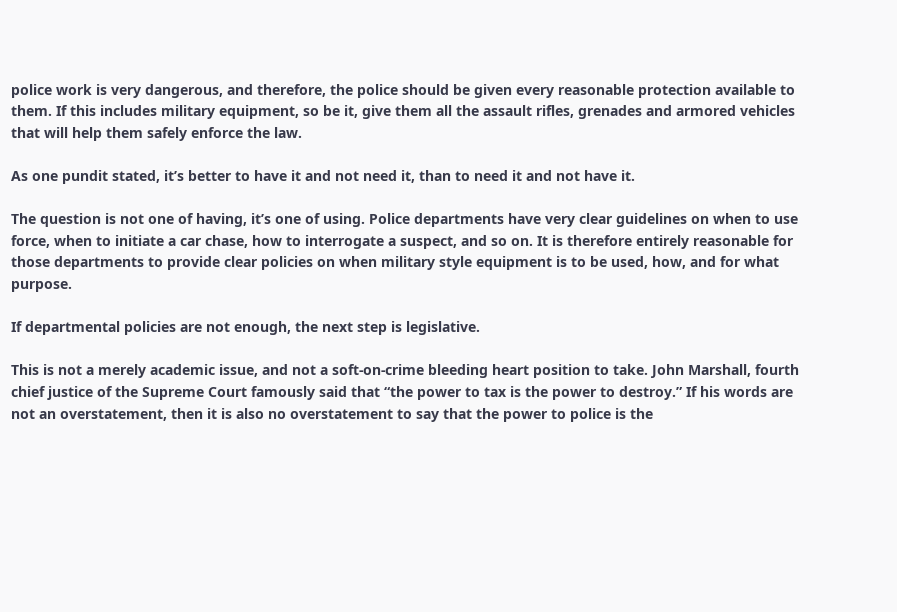police work is very dangerous, and therefore, the police should be given every reasonable protection available to them. If this includes military equipment, so be it, give them all the assault rifles, grenades and armored vehicles that will help them safely enforce the law.

As one pundit stated, it’s better to have it and not need it, than to need it and not have it.

The question is not one of having, it’s one of using. Police departments have very clear guidelines on when to use force, when to initiate a car chase, how to interrogate a suspect, and so on. It is therefore entirely reasonable for those departments to provide clear policies on when military style equipment is to be used, how, and for what purpose.

If departmental policies are not enough, the next step is legislative.

This is not a merely academic issue, and not a soft-on-crime bleeding heart position to take. John Marshall, fourth chief justice of the Supreme Court famously said that “the power to tax is the power to destroy.” If his words are not an overstatement, then it is also no overstatement to say that the power to police is the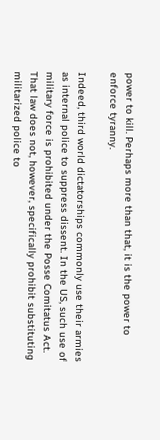power to kill. Perhaps more than that, it is the power to enforce tyranny.

Indeed, third world dictatorships commonly use their armies as internal police to suppress dissent. In the US, such use of military force is prohibited under the Posse Comitatus Act. That law does not, however, specifically prohibit substituting militarized police to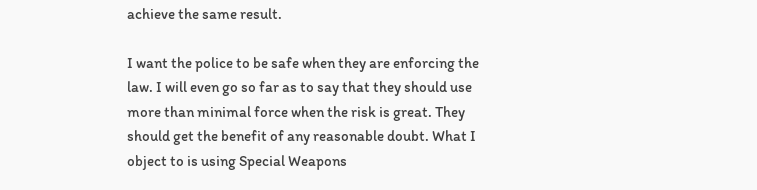achieve the same result.

I want the police to be safe when they are enforcing the law. I will even go so far as to say that they should use more than minimal force when the risk is great. They should get the benefit of any reasonable doubt. What I object to is using Special Weapons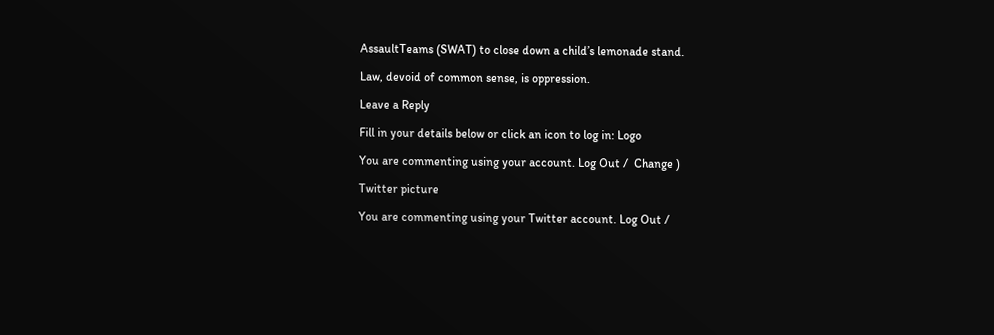AssaultTeams (SWAT) to close down a child’s lemonade stand.

Law, devoid of common sense, is oppression.

Leave a Reply

Fill in your details below or click an icon to log in: Logo

You are commenting using your account. Log Out /  Change )

Twitter picture

You are commenting using your Twitter account. Log Out /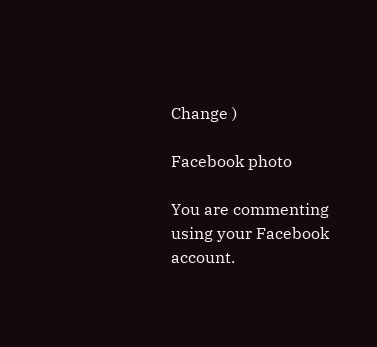Change )

Facebook photo

You are commenting using your Facebook account.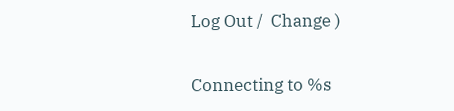Log Out /  Change )

Connecting to %s